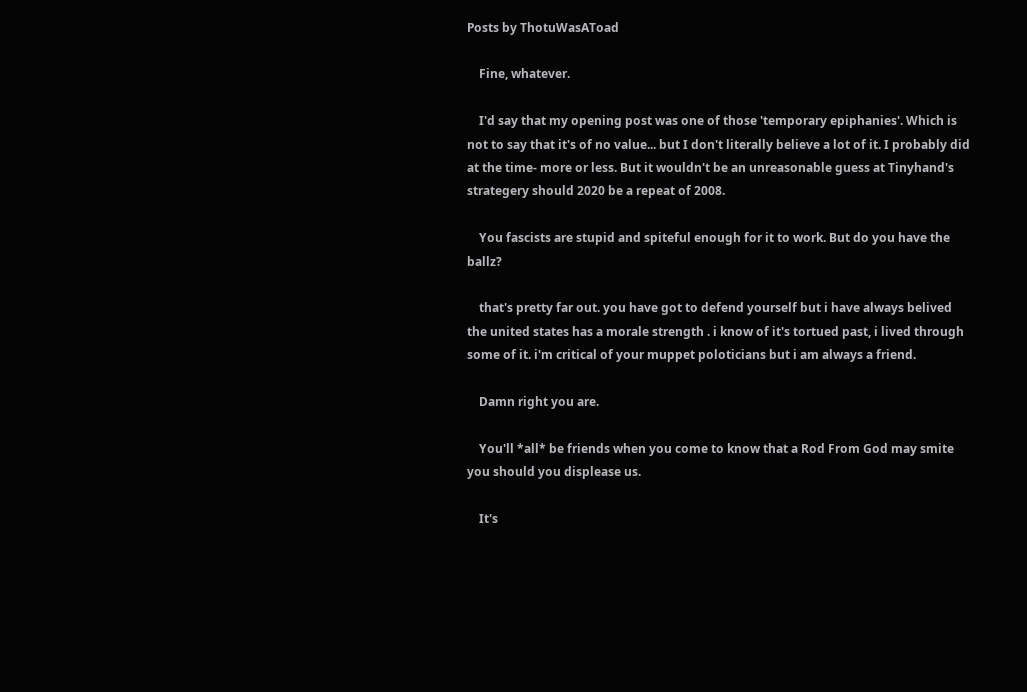Posts by ThotuWasAToad

    Fine, whatever.

    I'd say that my opening post was one of those 'temporary epiphanies'. Which is not to say that it's of no value... but I don't literally believe a lot of it. I probably did at the time- more or less. But it wouldn't be an unreasonable guess at Tinyhand's strategery should 2020 be a repeat of 2008.

    You fascists are stupid and spiteful enough for it to work. But do you have the ballz?

    that's pretty far out. you have got to defend yourself but i have always belived the united states has a morale strength . i know of it's tortued past, i lived through some of it. i'm critical of your muppet poloticians but i am always a friend.

    Damn right you are.

    You'll *all* be friends when you come to know that a Rod From God may smite you should you displease us.

    It's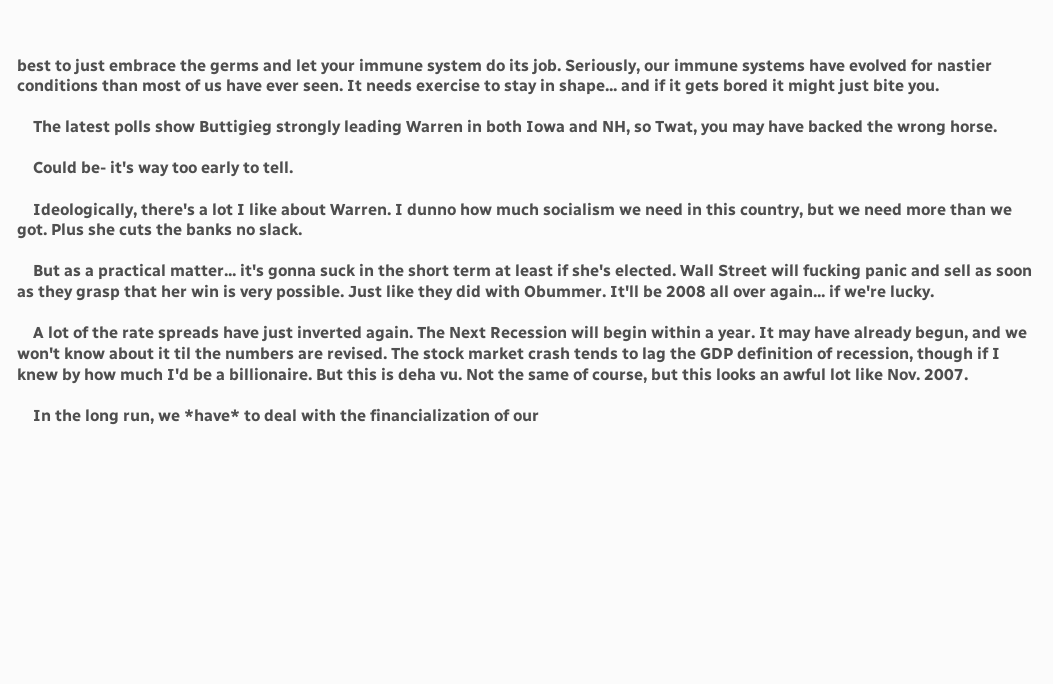best to just embrace the germs and let your immune system do its job. Seriously, our immune systems have evolved for nastier conditions than most of us have ever seen. It needs exercise to stay in shape... and if it gets bored it might just bite you.

    The latest polls show Buttigieg strongly leading Warren in both Iowa and NH, so Twat, you may have backed the wrong horse.

    Could be- it's way too early to tell.

    Ideologically, there's a lot I like about Warren. I dunno how much socialism we need in this country, but we need more than we got. Plus she cuts the banks no slack.

    But as a practical matter... it's gonna suck in the short term at least if she's elected. Wall Street will fucking panic and sell as soon as they grasp that her win is very possible. Just like they did with Obummer. It'll be 2008 all over again... if we're lucky.

    A lot of the rate spreads have just inverted again. The Next Recession will begin within a year. It may have already begun, and we won't know about it til the numbers are revised. The stock market crash tends to lag the GDP definition of recession, though if I knew by how much I'd be a billionaire. But this is deha vu. Not the same of course, but this looks an awful lot like Nov. 2007.

    In the long run, we *have* to deal with the financialization of our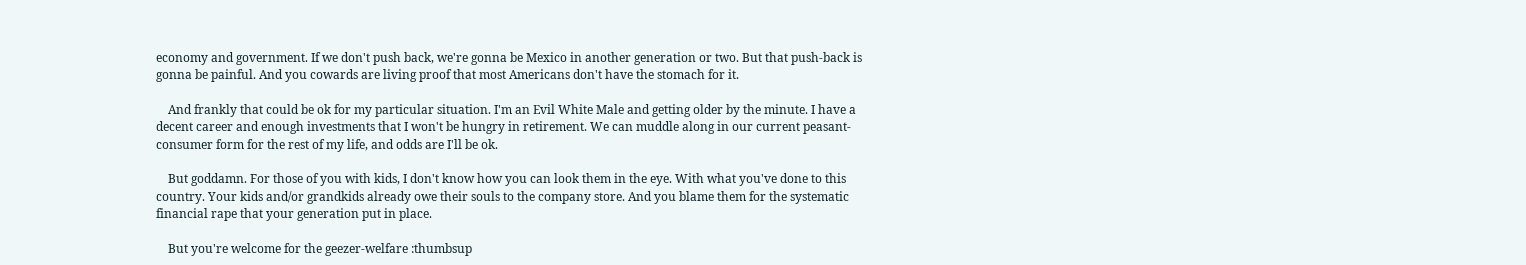economy and government. If we don't push back, we're gonna be Mexico in another generation or two. But that push-back is gonna be painful. And you cowards are living proof that most Americans don't have the stomach for it.

    And frankly that could be ok for my particular situation. I'm an Evil White Male and getting older by the minute. I have a decent career and enough investments that I won't be hungry in retirement. We can muddle along in our current peasant-consumer form for the rest of my life, and odds are I'll be ok.

    But goddamn. For those of you with kids, I don't know how you can look them in the eye. With what you've done to this country. Your kids and/or grandkids already owe their souls to the company store. And you blame them for the systematic financial rape that your generation put in place.

    But you're welcome for the geezer-welfare :thumbsup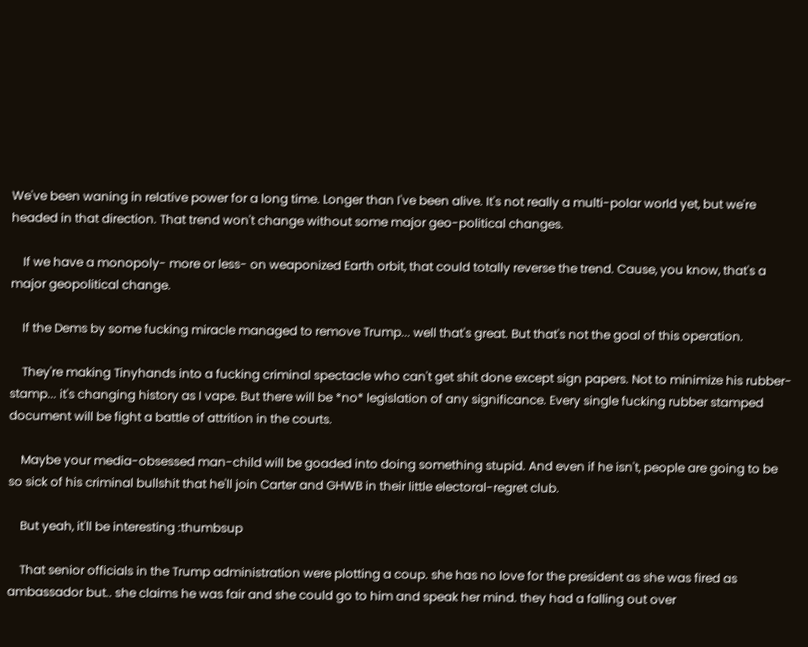We've been waning in relative power for a long time. Longer than I've been alive. It's not really a multi-polar world yet, but we're headed in that direction. That trend won't change without some major geo-political changes.

    If we have a monopoly- more or less- on weaponized Earth orbit, that could totally reverse the trend. Cause, you know, that's a major geopolitical change.

    If the Dems by some fucking miracle managed to remove Trump... well that's great. But that's not the goal of this operation.

    They're making Tinyhands into a fucking criminal spectacle who can't get shit done except sign papers. Not to minimize his rubber-stamp... it's changing history as I vape. But there will be *no* legislation of any significance. Every single fucking rubber stamped document will be fight a battle of attrition in the courts.

    Maybe your media-obsessed man-child will be goaded into doing something stupid. And even if he isn't, people are going to be so sick of his criminal bullshit that he'll join Carter and GHWB in their little electoral-regret club.

    But yeah, it'll be interesting :thumbsup

    That senior officials in the Trump administration were plotting a coup. she has no love for the president as she was fired as ambassador but.. she claims he was fair and she could go to him and speak her mind. they had a falling out over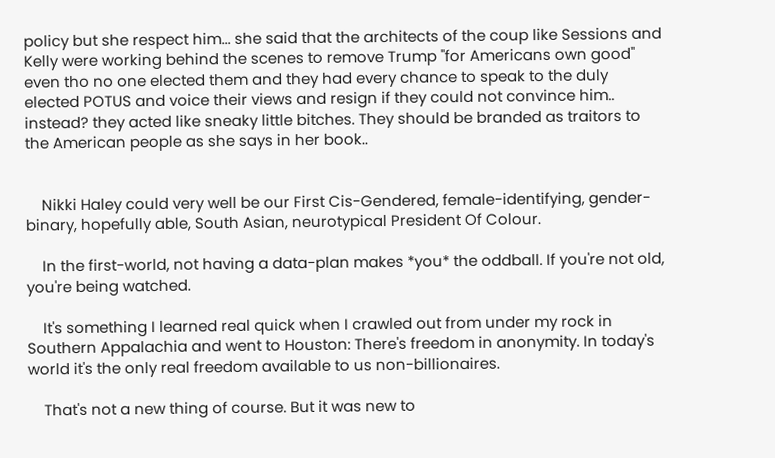policy but she respect him... she said that the architects of the coup like Sessions and Kelly were working behind the scenes to remove Trump "for Americans own good" even tho no one elected them and they had every chance to speak to the duly elected POTUS and voice their views and resign if they could not convince him.. instead? they acted like sneaky little bitches. They should be branded as traitors to the American people as she says in her book..


    Nikki Haley could very well be our First Cis-Gendered, female-identifying, gender-binary, hopefully able, South Asian, neurotypical President Of Colour.

    In the first-world, not having a data-plan makes *you* the oddball. If you're not old, you're being watched.

    It's something I learned real quick when I crawled out from under my rock in Southern Appalachia and went to Houston: There's freedom in anonymity. In today's world it's the only real freedom available to us non-billionaires.

    That's not a new thing of course. But it was new to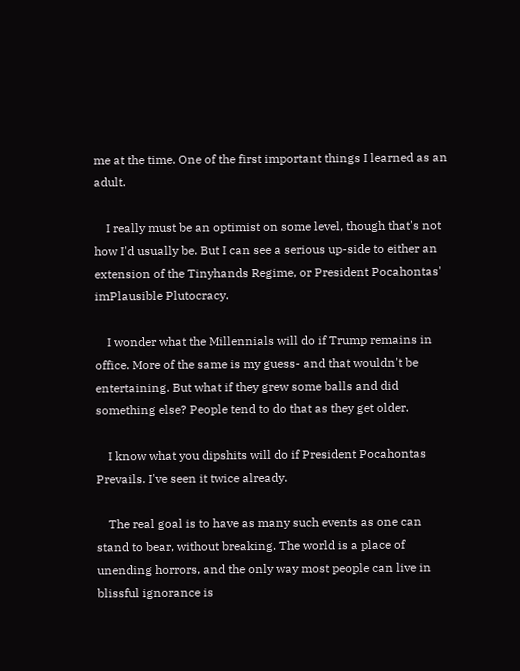me at the time. One of the first important things I learned as an adult.

    I really must be an optimist on some level, though that's not how I'd usually be. But I can see a serious up-side to either an extension of the Tinyhands Regime, or President Pocahontas' imPlausible Plutocracy.

    I wonder what the Millennials will do if Trump remains in office. More of the same is my guess- and that wouldn't be entertaining. But what if they grew some balls and did something else? People tend to do that as they get older.

    I know what you dipshits will do if President Pocahontas Prevails. I've seen it twice already.

    The real goal is to have as many such events as one can stand to bear, without breaking. The world is a place of unending horrors, and the only way most people can live in blissful ignorance is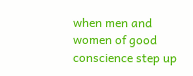when men and women of good conscience step up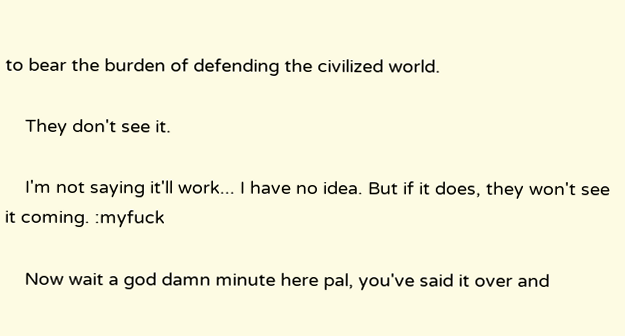to bear the burden of defending the civilized world.

    They don't see it.

    I'm not saying it'll work... I have no idea. But if it does, they won't see it coming. :myfuck

    Now wait a god damn minute here pal, you've said it over and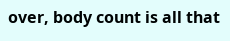over, body count is all that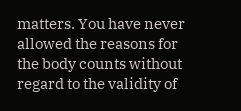matters. You have never allowed the reasons for the body counts without regard to the validity of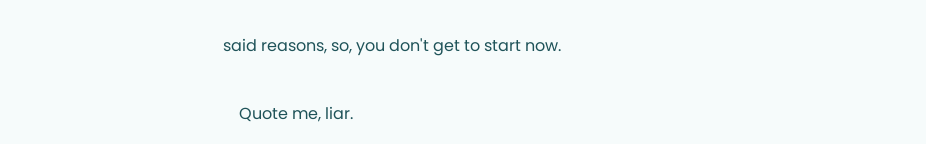said reasons, so, you don't get to start now.

    Quote me, liar.